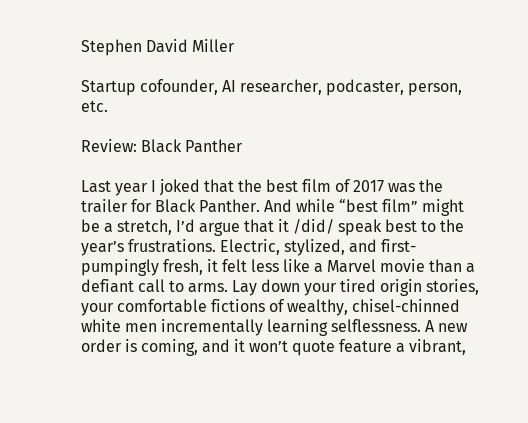Stephen David Miller

Startup cofounder, AI researcher, podcaster, person, etc.

Review: Black Panther

Last year I joked that the best film of 2017 was the trailer for Black Panther. And while “best film” might be a stretch, I’d argue that it /did/ speak best to the year’s frustrations. Electric, stylized, and first-pumpingly fresh, it felt less like a Marvel movie than a defiant call to arms. Lay down your tired origin stories, your comfortable fictions of wealthy, chisel-chinned white men incrementally learning selflessness. A new order is coming, and it won’t quote feature a vibrant,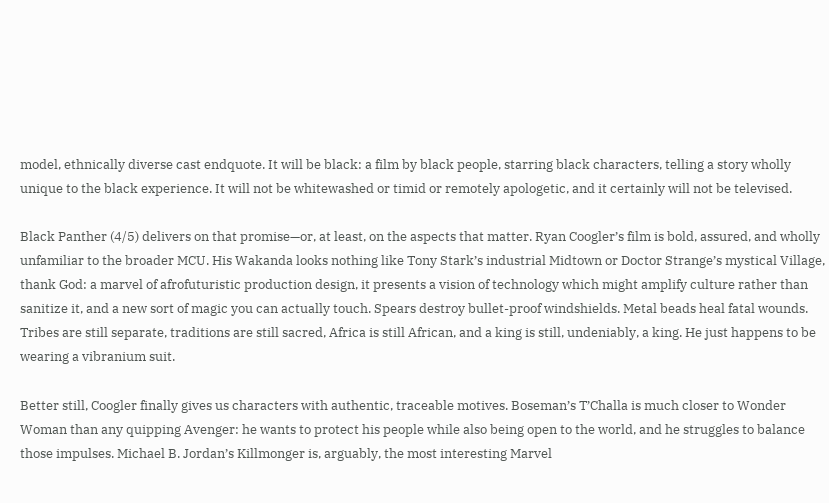model, ethnically diverse cast endquote. It will be black: a film by black people, starring black characters, telling a story wholly unique to the black experience. It will not be whitewashed or timid or remotely apologetic, and it certainly will not be televised.

Black Panther (4/5) delivers on that promise—or, at least, on the aspects that matter. Ryan Coogler’s film is bold, assured, and wholly unfamiliar to the broader MCU. His Wakanda looks nothing like Tony Stark’s industrial Midtown or Doctor Strange’s mystical Village, thank God: a marvel of afrofuturistic production design, it presents a vision of technology which might amplify culture rather than sanitize it, and a new sort of magic you can actually touch. Spears destroy bullet-proof windshields. Metal beads heal fatal wounds. Tribes are still separate, traditions are still sacred, Africa is still African, and a king is still, undeniably, a king. He just happens to be wearing a vibranium suit.

Better still, Coogler finally gives us characters with authentic, traceable motives. Boseman’s T’Challa is much closer to Wonder Woman than any quipping Avenger: he wants to protect his people while also being open to the world, and he struggles to balance those impulses. Michael B. Jordan’s Killmonger is, arguably, the most interesting Marvel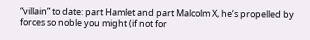“villain” to date: part Hamlet and part Malcolm X, he’s propelled by forces so noble you might (if not for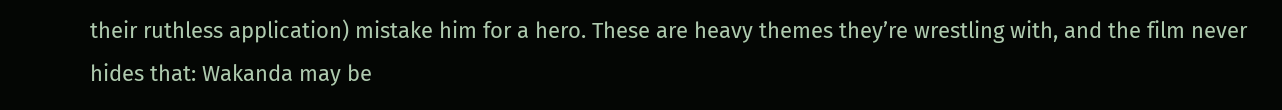their ruthless application) mistake him for a hero. These are heavy themes they’re wrestling with, and the film never hides that: Wakanda may be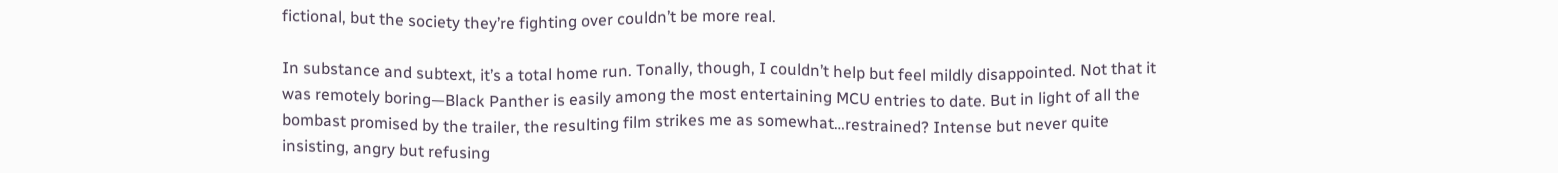fictional, but the society they’re fighting over couldn’t be more real.

In substance and subtext, it’s a total home run. Tonally, though, I couldn’t help but feel mildly disappointed. Not that it was remotely boring—Black Panther is easily among the most entertaining MCU entries to date. But in light of all the bombast promised by the trailer, the resulting film strikes me as somewhat…restrained? Intense but never quite insisting, angry but refusing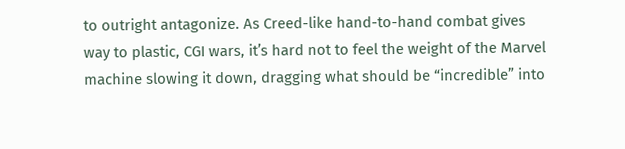to outright antagonize. As Creed-like hand-to-hand combat gives way to plastic, CGI wars, it’s hard not to feel the weight of the Marvel machine slowing it down, dragging what should be “incredible” into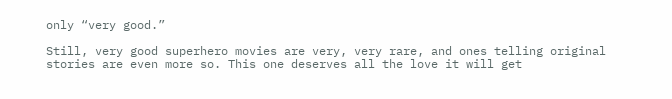only “very good.”

Still, very good superhero movies are very, very rare, and ones telling original stories are even more so. This one deserves all the love it will get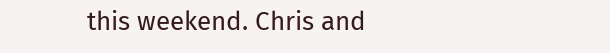this weekend. Chris and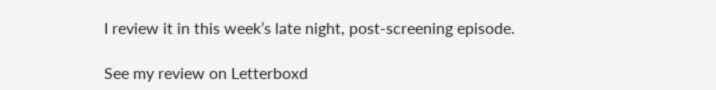I review it in this week’s late night, post-screening episode.

See my review on Letterboxd